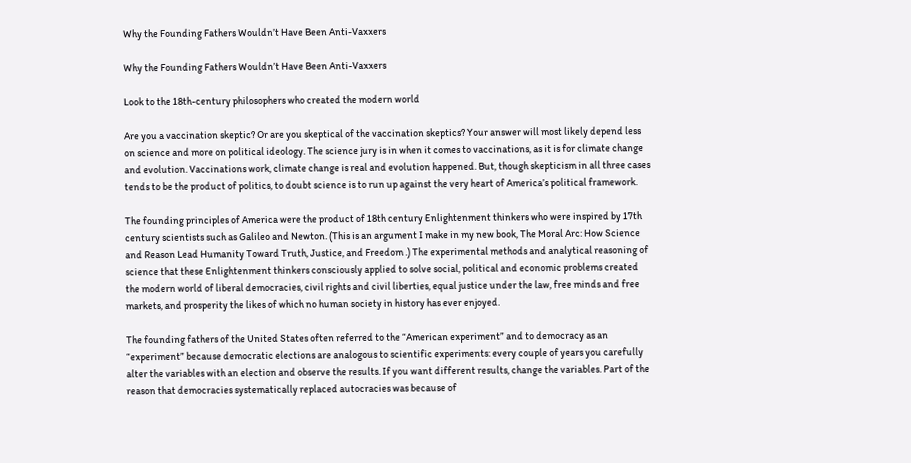Why the Founding Fathers Wouldn’t Have Been Anti-Vaxxers

Why the Founding Fathers Wouldn’t Have Been Anti-Vaxxers

Look to the 18th-century philosophers who created the modern world

Are you a vaccination skeptic? Or are you skeptical of the vaccination skeptics? Your answer will most likely depend less on science and more on political ideology. The science jury is in when it comes to vaccinations, as it is for climate change and evolution. Vaccinations work, climate change is real and evolution happened. But, though skepticism in all three cases tends to be the product of politics, to doubt science is to run up against the very heart of America’s political framework.

The founding principles of America were the product of 18th century Enlightenment thinkers who were inspired by 17th century scientists such as Galileo and Newton. (This is an argument I make in my new book, The Moral Arc: How Science and Reason Lead Humanity Toward Truth, Justice, and Freedom .) The experimental methods and analytical reasoning of science that these Enlightenment thinkers consciously applied to solve social, political and economic problems created the modern world of liberal democracies, civil rights and civil liberties, equal justice under the law, free minds and free markets, and prosperity the likes of which no human society in history has ever enjoyed.

The founding fathers of the United States often referred to the “American experiment” and to democracy as an “experiment” because democratic elections are analogous to scientific experiments: every couple of years you carefully alter the variables with an election and observe the results. If you want different results, change the variables. Part of the reason that democracies systematically replaced autocracies was because of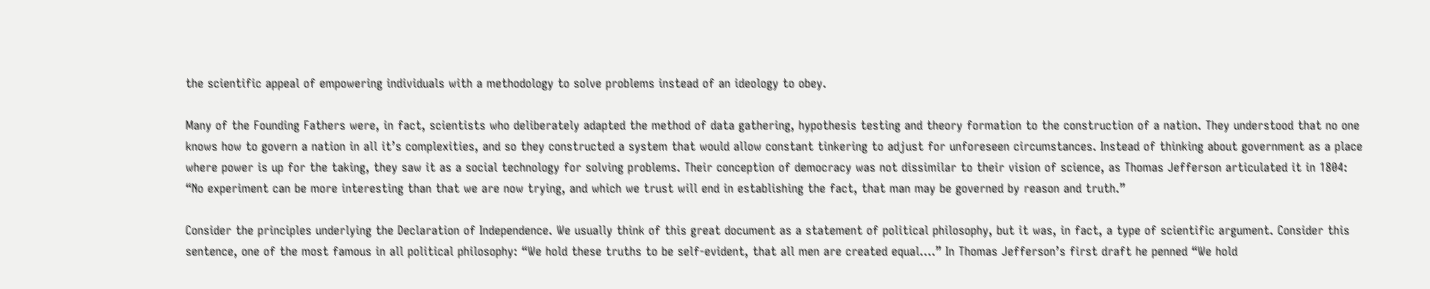the scientific appeal of empowering individuals with a methodology to solve problems instead of an ideology to obey.

Many of the Founding Fathers were, in fact, scientists who deliberately adapted the method of data gathering, hypothesis testing and theory formation to the construction of a nation. They understood that no one knows how to govern a nation in all it’s complexities, and so they constructed a system that would allow constant tinkering to adjust for unforeseen circumstances. Instead of thinking about government as a place where power is up for the taking, they saw it as a social technology for solving problems. Their conception of democracy was not dissimilar to their vision of science, as Thomas Jefferson articulated it in 1804: “No experiment can be more interesting than that we are now trying, and which we trust will end in establishing the fact, that man may be governed by reason and truth.”

Consider the principles underlying the Declaration of Independence. We usually think of this great document as a statement of political philosophy, but it was, in fact, a type of scientific argument. Consider this sentence, one of the most famous in all political philosophy: “We hold these truths to be self-evident, that all men are created equal….” In Thomas Jefferson’s first draft he penned “We hold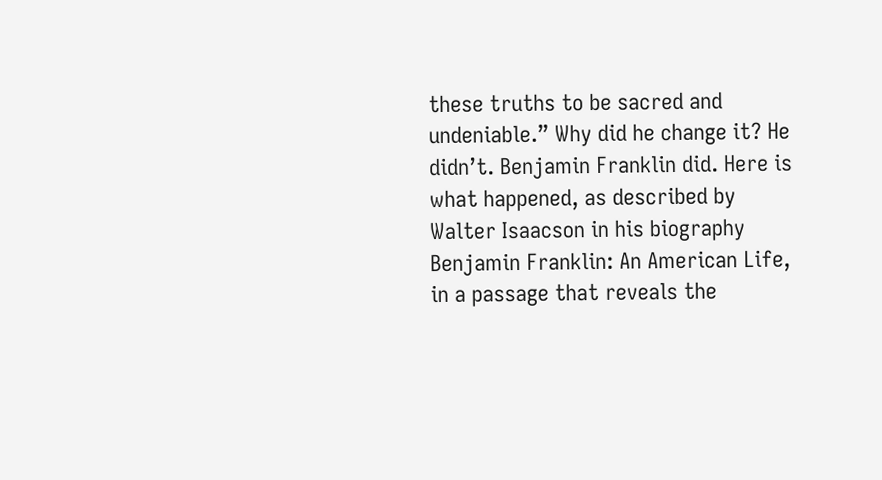these truths to be sacred and undeniable.” Why did he change it? He didn’t. Benjamin Franklin did. Here is what happened, as described by Walter Isaacson in his biography Benjamin Franklin: An American Life, in a passage that reveals the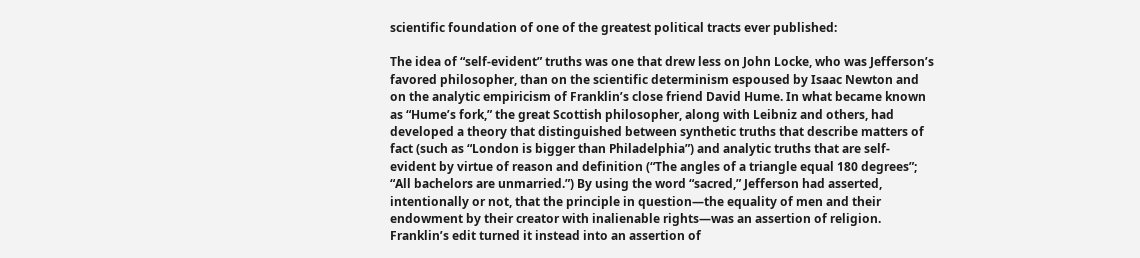scientific foundation of one of the greatest political tracts ever published:

The idea of “self-evident” truths was one that drew less on John Locke, who was Jefferson’s favored philosopher, than on the scientific determinism espoused by Isaac Newton and on the analytic empiricism of Franklin’s close friend David Hume. In what became known as “Hume’s fork,” the great Scottish philosopher, along with Leibniz and others, had developed a theory that distinguished between synthetic truths that describe matters of fact (such as “London is bigger than Philadelphia”) and analytic truths that are self-evident by virtue of reason and definition (“The angles of a triangle equal 180 degrees”; “All bachelors are unmarried.”) By using the word “sacred,” Jefferson had asserted, intentionally or not, that the principle in question—the equality of men and their endowment by their creator with inalienable rights—was an assertion of religion. Franklin’s edit turned it instead into an assertion of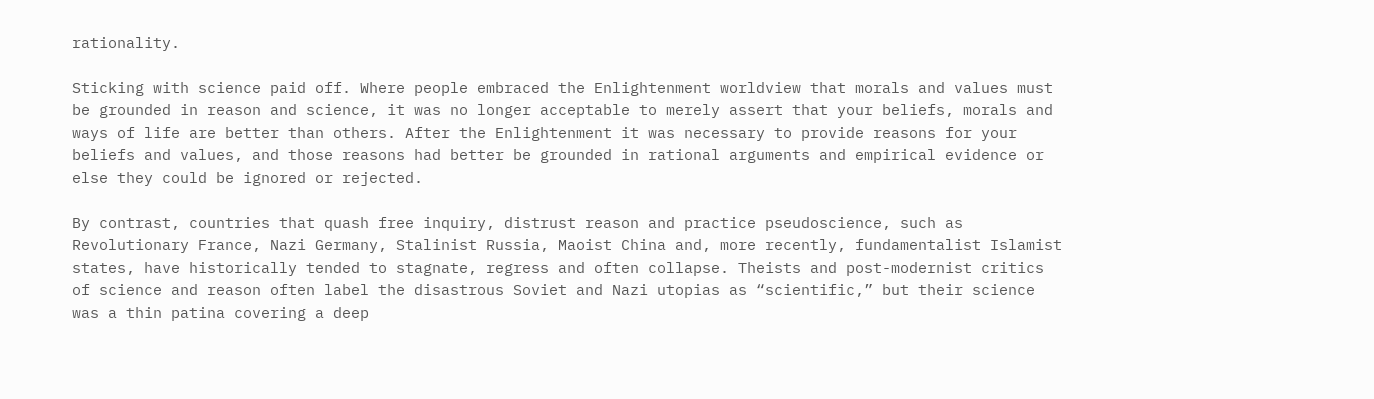rationality.

Sticking with science paid off. Where people embraced the Enlightenment worldview that morals and values must be grounded in reason and science, it was no longer acceptable to merely assert that your beliefs, morals and ways of life are better than others. After the Enlightenment it was necessary to provide reasons for your beliefs and values, and those reasons had better be grounded in rational arguments and empirical evidence or else they could be ignored or rejected.

By contrast, countries that quash free inquiry, distrust reason and practice pseudoscience, such as Revolutionary France, Nazi Germany, Stalinist Russia, Maoist China and, more recently, fundamentalist Islamist states, have historically tended to stagnate, regress and often collapse. Theists and post-modernist critics of science and reason often label the disastrous Soviet and Nazi utopias as “scientific,” but their science was a thin patina covering a deep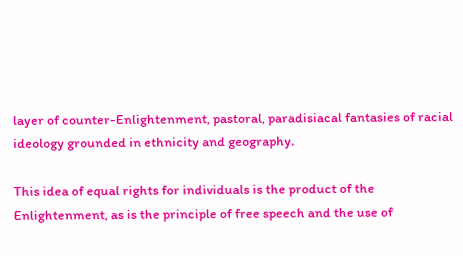layer of counter-Enlightenment, pastoral, paradisiacal fantasies of racial ideology grounded in ethnicity and geography.

This idea of equal rights for individuals is the product of the Enlightenment, as is the principle of free speech and the use of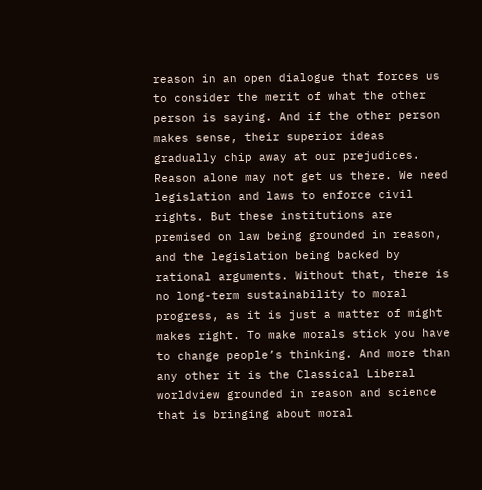reason in an open dialogue that forces us to consider the merit of what the other person is saying. And if the other person makes sense, their superior ideas gradually chip away at our prejudices. Reason alone may not get us there. We need legislation and laws to enforce civil rights. But these institutions are premised on law being grounded in reason, and the legislation being backed by rational arguments. Without that, there is no long-term sustainability to moral progress, as it is just a matter of might makes right. To make morals stick you have to change people’s thinking. And more than any other it is the Classical Liberal worldview grounded in reason and science that is bringing about moral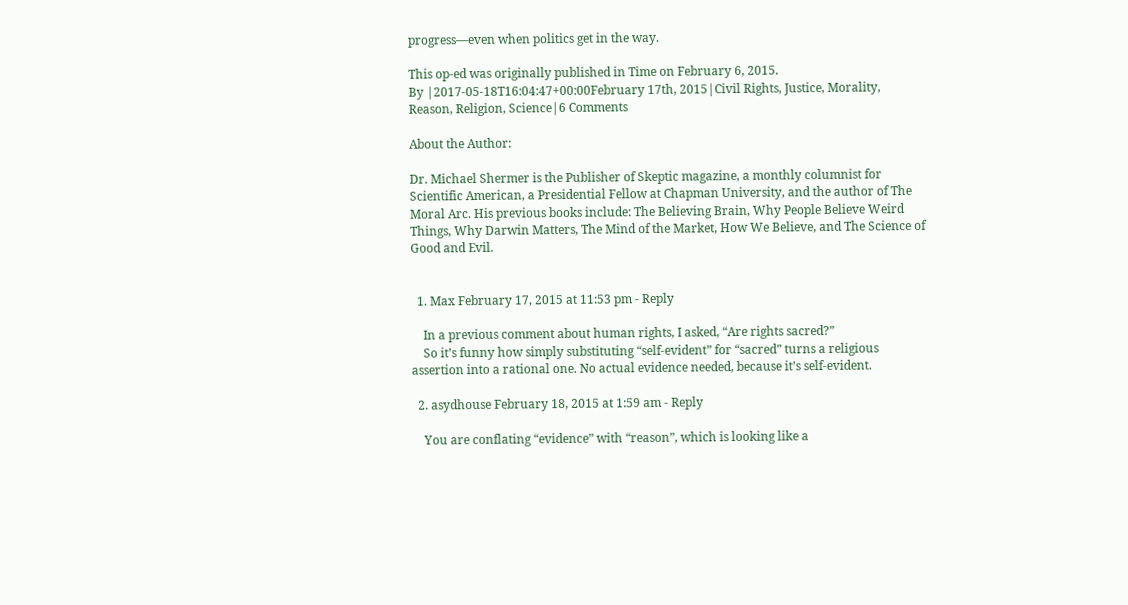progress—even when politics get in the way.

This op-ed was originally published in Time on February 6, 2015.
By |2017-05-18T16:04:47+00:00February 17th, 2015|Civil Rights, Justice, Morality, Reason, Religion, Science|6 Comments

About the Author:

Dr. Michael Shermer is the Publisher of Skeptic magazine, a monthly columnist for Scientific American, a Presidential Fellow at Chapman University, and the author of The Moral Arc. His previous books include: The Believing Brain, Why People Believe Weird Things, Why Darwin Matters, The Mind of the Market, How We Believe, and The Science of Good and Evil.


  1. Max February 17, 2015 at 11:53 pm - Reply

    In a previous comment about human rights, I asked, “Are rights sacred?”
    So it’s funny how simply substituting “self-evident” for “sacred” turns a religious assertion into a rational one. No actual evidence needed, because it’s self-evident.

  2. asydhouse February 18, 2015 at 1:59 am - Reply

    You are conflating “evidence” with “reason”, which is looking like a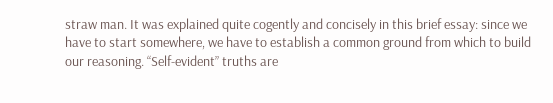straw man. It was explained quite cogently and concisely in this brief essay: since we have to start somewhere, we have to establish a common ground from which to build our reasoning. “Self-evident” truths are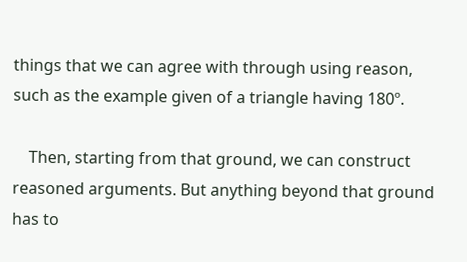things that we can agree with through using reason, such as the example given of a triangle having 180º.

    Then, starting from that ground, we can construct reasoned arguments. But anything beyond that ground has to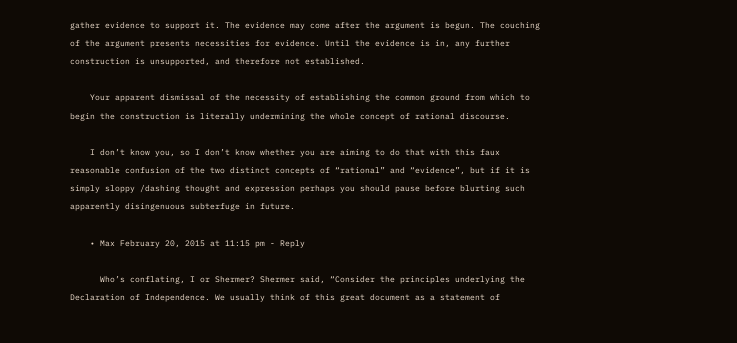gather evidence to support it. The evidence may come after the argument is begun. The couching of the argument presents necessities for evidence. Until the evidence is in, any further construction is unsupported, and therefore not established.

    Your apparent dismissal of the necessity of establishing the common ground from which to begin the construction is literally undermining the whole concept of rational discourse.

    I don’t know you, so I don’t know whether you are aiming to do that with this faux reasonable confusion of the two distinct concepts of “rational” and “evidence”, but if it is simply sloppy /dashing thought and expression perhaps you should pause before blurting such apparently disingenuous subterfuge in future.

    • Max February 20, 2015 at 11:15 pm - Reply

      Who’s conflating, I or Shermer? Shermer said, “Consider the principles underlying the Declaration of Independence. We usually think of this great document as a statement of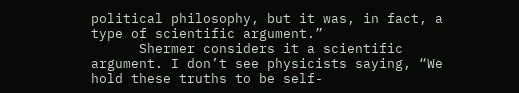political philosophy, but it was, in fact, a type of scientific argument.”
      Shermer considers it a scientific argument. I don’t see physicists saying, “We hold these truths to be self-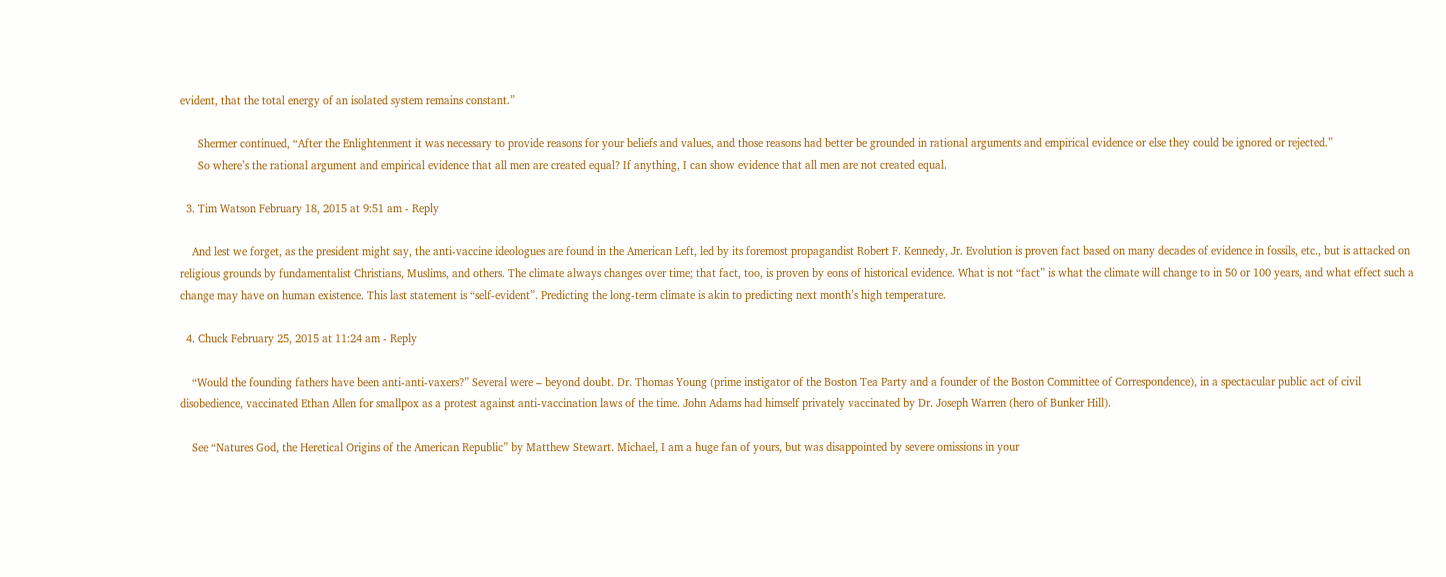evident, that the total energy of an isolated system remains constant.”

      Shermer continued, “After the Enlightenment it was necessary to provide reasons for your beliefs and values, and those reasons had better be grounded in rational arguments and empirical evidence or else they could be ignored or rejected.”
      So where’s the rational argument and empirical evidence that all men are created equal? If anything, I can show evidence that all men are not created equal.

  3. Tim Watson February 18, 2015 at 9:51 am - Reply

    And lest we forget, as the president might say, the anti-vaccine ideologues are found in the American Left, led by its foremost propagandist Robert F. Kennedy, Jr. Evolution is proven fact based on many decades of evidence in fossils, etc., but is attacked on religious grounds by fundamentalist Christians, Muslims, and others. The climate always changes over time; that fact, too, is proven by eons of historical evidence. What is not “fact” is what the climate will change to in 50 or 100 years, and what effect such a change may have on human existence. This last statement is “self-evident”. Predicting the long-term climate is akin to predicting next month’s high temperature.

  4. Chuck February 25, 2015 at 11:24 am - Reply

    “Would the founding fathers have been anti-anti-vaxers?” Several were – beyond doubt. Dr. Thomas Young (prime instigator of the Boston Tea Party and a founder of the Boston Committee of Correspondence), in a spectacular public act of civil disobedience, vaccinated Ethan Allen for smallpox as a protest against anti-vaccination laws of the time. John Adams had himself privately vaccinated by Dr. Joseph Warren (hero of Bunker Hill).

    See “Natures God, the Heretical Origins of the American Republic” by Matthew Stewart. Michael, I am a huge fan of yours, but was disappointed by severe omissions in your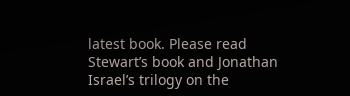latest book. Please read Stewart’s book and Jonathan Israel’s trilogy on the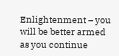Enlightenment – you will be better armed as you continue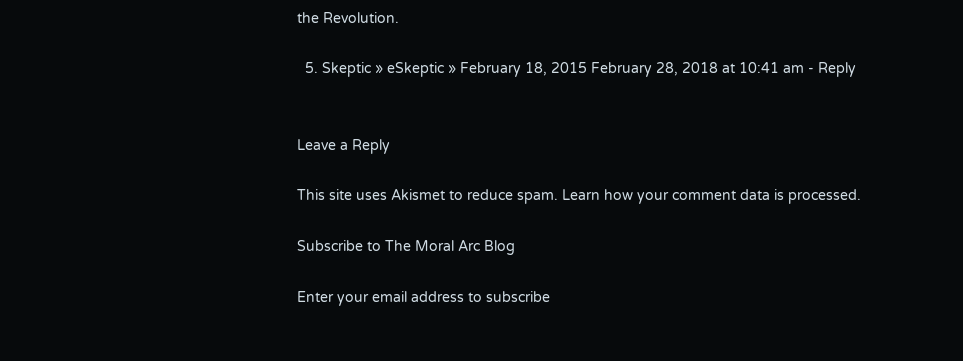the Revolution.

  5. Skeptic » eSkeptic » February 18, 2015 February 28, 2018 at 10:41 am - Reply


Leave a Reply

This site uses Akismet to reduce spam. Learn how your comment data is processed.

Subscribe to The Moral Arc Blog

Enter your email address to subscribe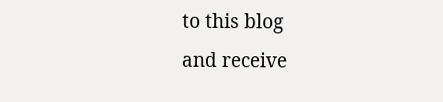to this blog
and receive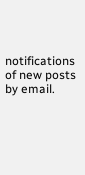notifications of new posts by email.